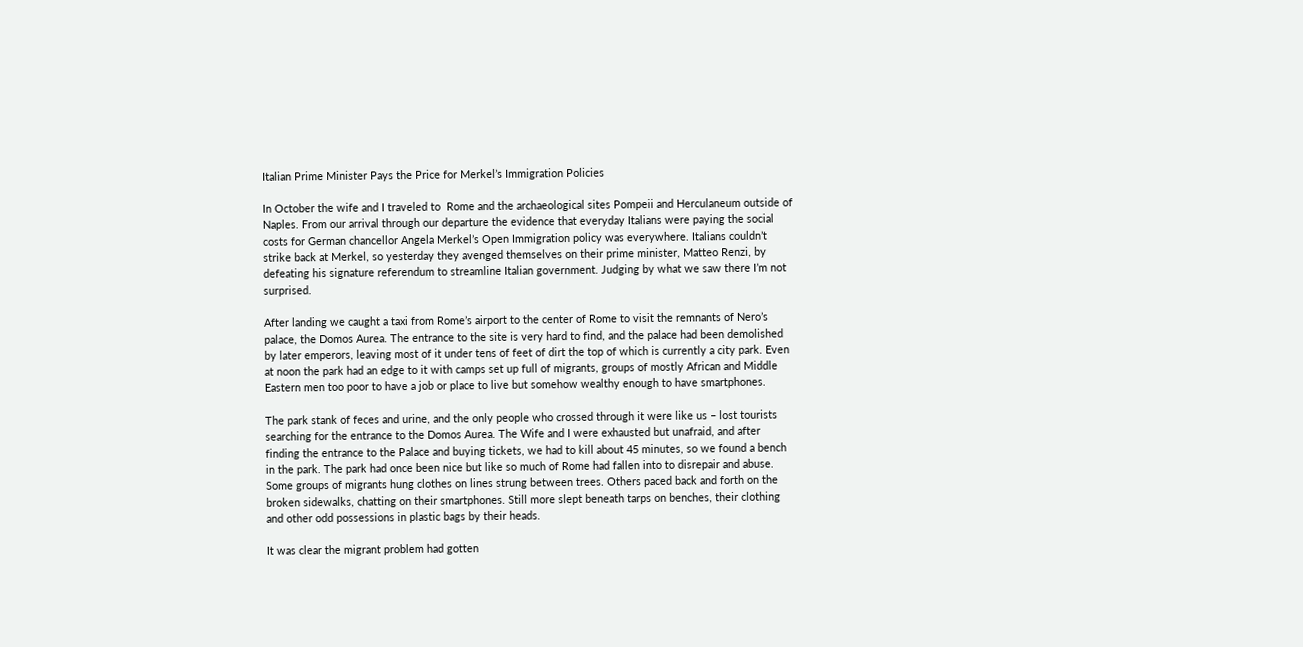Italian Prime Minister Pays the Price for Merkel’s Immigration Policies

In October the wife and I traveled to  Rome and the archaeological sites Pompeii and Herculaneum outside of Naples. From our arrival through our departure the evidence that everyday Italians were paying the social costs for German chancellor Angela Merkel’s Open Immigration policy was everywhere. Italians couldn’t strike back at Merkel, so yesterday they avenged themselves on their prime minister, Matteo Renzi, by defeating his signature referendum to streamline Italian government. Judging by what we saw there I’m not surprised.

After landing we caught a taxi from Rome’s airport to the center of Rome to visit the remnants of Nero’s palace, the Domos Aurea. The entrance to the site is very hard to find, and the palace had been demolished by later emperors, leaving most of it under tens of feet of dirt the top of which is currently a city park. Even at noon the park had an edge to it with camps set up full of migrants, groups of mostly African and Middle Eastern men too poor to have a job or place to live but somehow wealthy enough to have smartphones.

The park stank of feces and urine, and the only people who crossed through it were like us – lost tourists searching for the entrance to the Domos Aurea. The Wife and I were exhausted but unafraid, and after finding the entrance to the Palace and buying tickets, we had to kill about 45 minutes, so we found a bench in the park. The park had once been nice but like so much of Rome had fallen into to disrepair and abuse. Some groups of migrants hung clothes on lines strung between trees. Others paced back and forth on the broken sidewalks, chatting on their smartphones. Still more slept beneath tarps on benches, their clothing and other odd possessions in plastic bags by their heads.

It was clear the migrant problem had gotten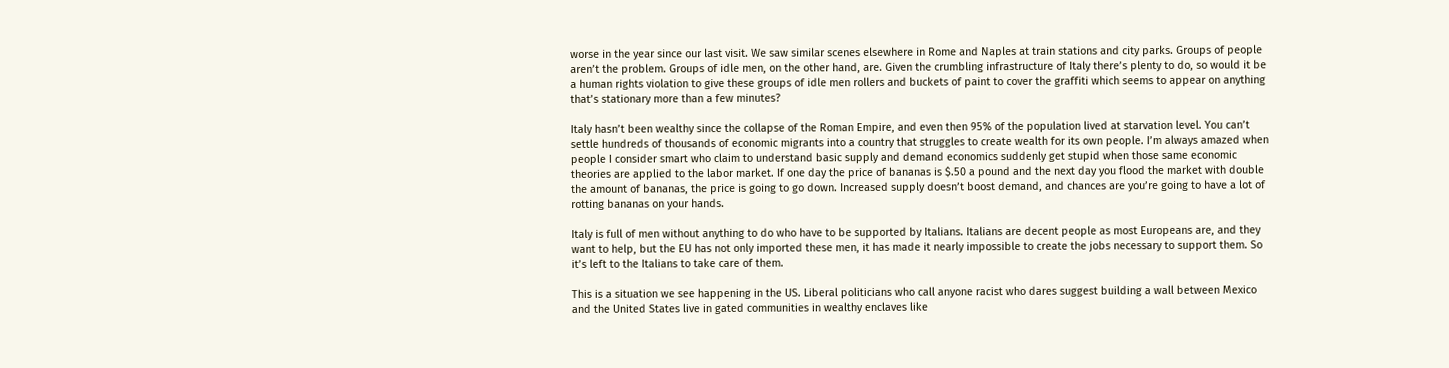worse in the year since our last visit. We saw similar scenes elsewhere in Rome and Naples at train stations and city parks. Groups of people aren’t the problem. Groups of idle men, on the other hand, are. Given the crumbling infrastructure of Italy there’s plenty to do, so would it be a human rights violation to give these groups of idle men rollers and buckets of paint to cover the graffiti which seems to appear on anything that’s stationary more than a few minutes?

Italy hasn’t been wealthy since the collapse of the Roman Empire, and even then 95% of the population lived at starvation level. You can’t settle hundreds of thousands of economic migrants into a country that struggles to create wealth for its own people. I’m always amazed when people I consider smart who claim to understand basic supply and demand economics suddenly get stupid when those same economic theories are applied to the labor market. If one day the price of bananas is $.50 a pound and the next day you flood the market with double the amount of bananas, the price is going to go down. Increased supply doesn’t boost demand, and chances are you’re going to have a lot of rotting bananas on your hands.

Italy is full of men without anything to do who have to be supported by Italians. Italians are decent people as most Europeans are, and they want to help, but the EU has not only imported these men, it has made it nearly impossible to create the jobs necessary to support them. So it’s left to the Italians to take care of them.

This is a situation we see happening in the US. Liberal politicians who call anyone racist who dares suggest building a wall between Mexico and the United States live in gated communities in wealthy enclaves like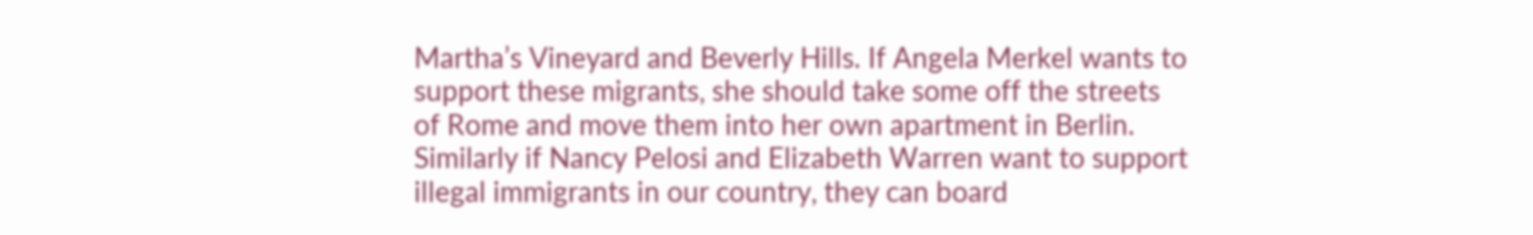Martha’s Vineyard and Beverly Hills. If Angela Merkel wants to support these migrants, she should take some off the streets of Rome and move them into her own apartment in Berlin. Similarly if Nancy Pelosi and Elizabeth Warren want to support illegal immigrants in our country, they can board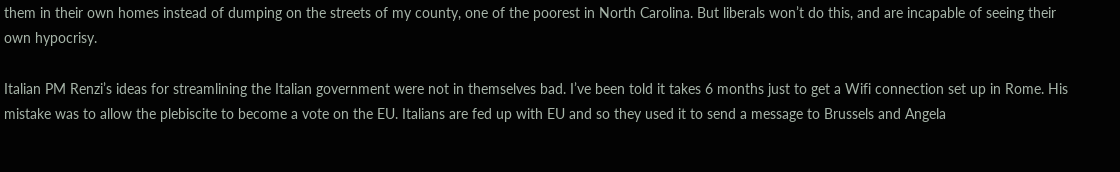them in their own homes instead of dumping on the streets of my county, one of the poorest in North Carolina. But liberals won’t do this, and are incapable of seeing their own hypocrisy.

Italian PM Renzi’s ideas for streamlining the Italian government were not in themselves bad. I’ve been told it takes 6 months just to get a Wifi connection set up in Rome. His mistake was to allow the plebiscite to become a vote on the EU. Italians are fed up with EU and so they used it to send a message to Brussels and Angela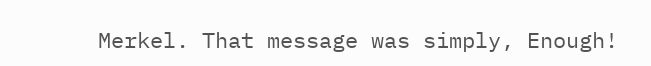Merkel. That message was simply, Enough!